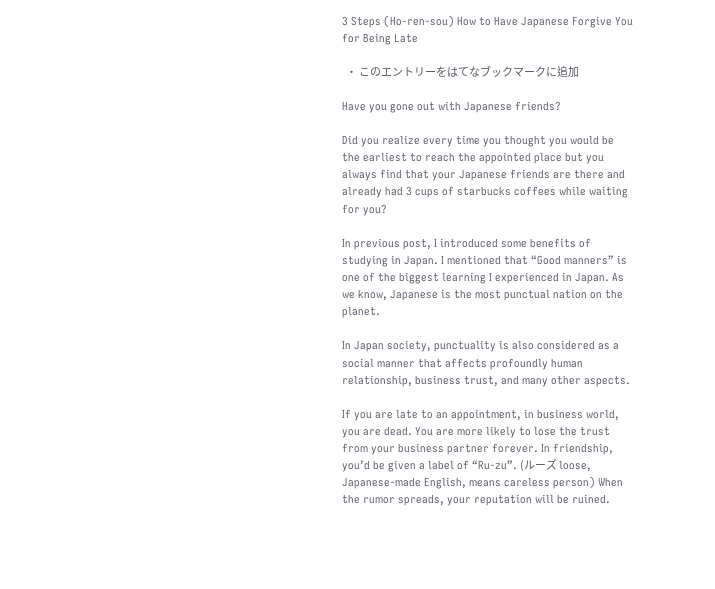3 Steps (Ho-ren-sou) How to Have Japanese Forgive You for Being Late

  • このエントリーをはてなブックマークに追加

Have you gone out with Japanese friends?

Did you realize every time you thought you would be the earliest to reach the appointed place but you always find that your Japanese friends are there and already had 3 cups of starbucks coffees while waiting for you?

In previous post, I introduced some benefits of studying in Japan. I mentioned that “Good manners” is one of the biggest learning I experienced in Japan. As we know, Japanese is the most punctual nation on the planet.

In Japan society, punctuality is also considered as a social manner that affects profoundly human relationship, business trust, and many other aspects.

If you are late to an appointment, in business world, you are dead. You are more likely to lose the trust from your business partner forever. In friendship, you’d be given a label of “Ru-zu”. (ルーズ loose, Japanese-made English, means careless person) When the rumor spreads, your reputation will be ruined.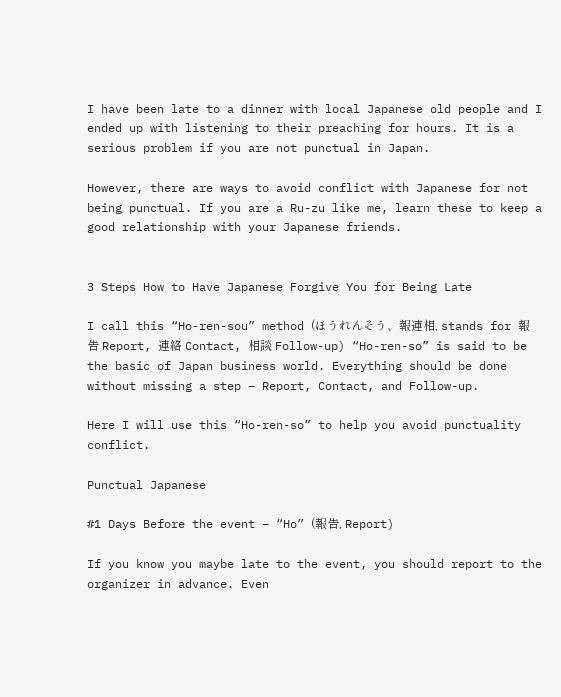I have been late to a dinner with local Japanese old people and I ended up with listening to their preaching for hours. It is a serious problem if you are not punctual in Japan.

However, there are ways to avoid conflict with Japanese for not being punctual. If you are a Ru-zu like me, learn these to keep a good relationship with your Japanese friends.


3 Steps How to Have Japanese Forgive You for Being Late

I call this “Ho-ren-sou” method (ほうれんそう、報連相, stands for 報告 Report, 連絡 Contact, 相談 Follow-up) “Ho-ren-so” is said to be the basic of Japan business world. Everything should be done without missing a step – Report, Contact, and Follow-up.

Here I will use this “Ho-ren-so” to help you avoid punctuality conflict.

Punctual Japanese

#1 Days Before the event – “Ho” (報告, Report)

If you know you maybe late to the event, you should report to the organizer in advance. Even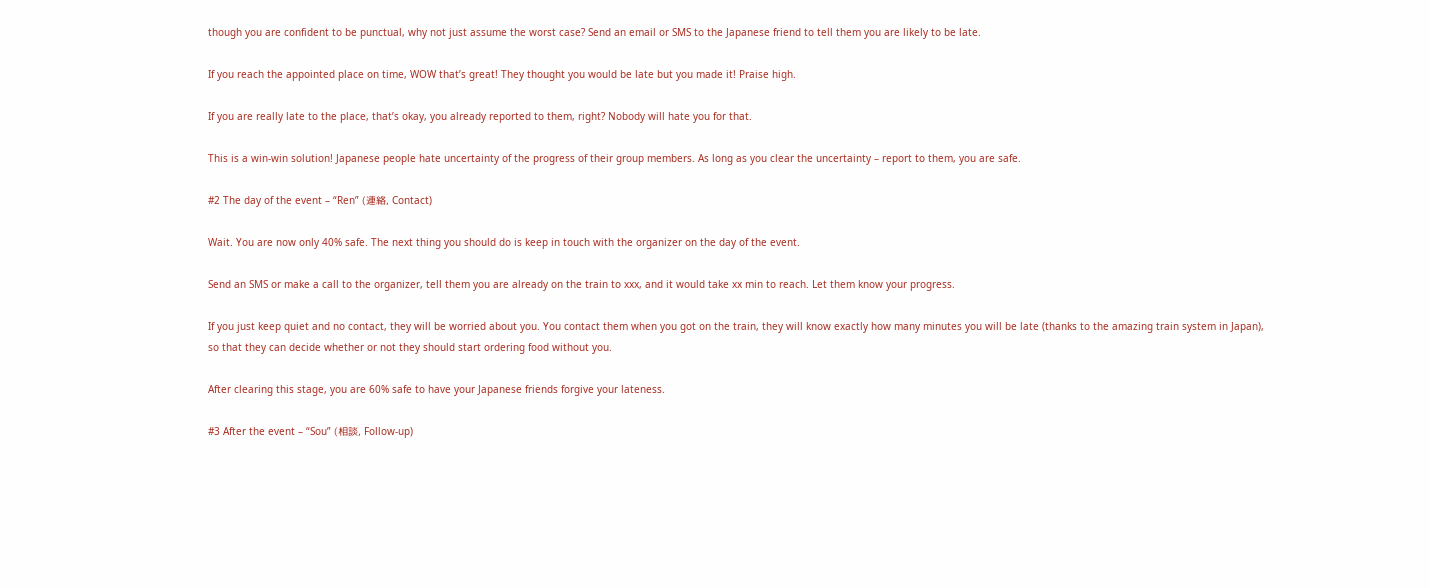though you are confident to be punctual, why not just assume the worst case? Send an email or SMS to the Japanese friend to tell them you are likely to be late.

If you reach the appointed place on time, WOW that’s great! They thought you would be late but you made it! Praise high.

If you are really late to the place, that’s okay, you already reported to them, right? Nobody will hate you for that.

This is a win-win solution! Japanese people hate uncertainty of the progress of their group members. As long as you clear the uncertainty – report to them, you are safe.

#2 The day of the event – “Ren” (連絡, Contact)

Wait. You are now only 40% safe. The next thing you should do is keep in touch with the organizer on the day of the event.

Send an SMS or make a call to the organizer, tell them you are already on the train to xxx, and it would take xx min to reach. Let them know your progress.

If you just keep quiet and no contact, they will be worried about you. You contact them when you got on the train, they will know exactly how many minutes you will be late (thanks to the amazing train system in Japan), so that they can decide whether or not they should start ordering food without you.

After clearing this stage, you are 60% safe to have your Japanese friends forgive your lateness.

#3 After the event – “Sou” (相談, Follow-up)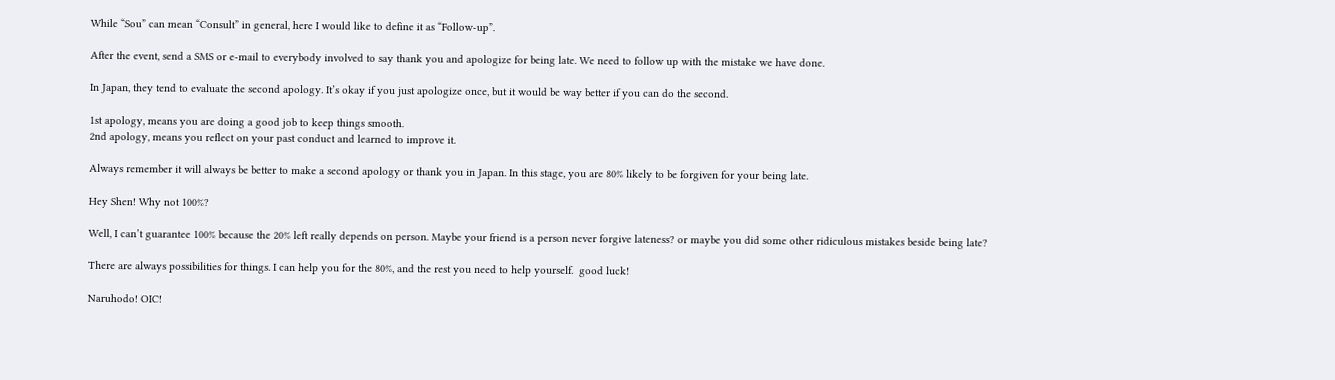While “Sou” can mean “Consult” in general, here I would like to define it as “Follow-up”.

After the event, send a SMS or e-mail to everybody involved to say thank you and apologize for being late. We need to follow up with the mistake we have done.

In Japan, they tend to evaluate the second apology. It’s okay if you just apologize once, but it would be way better if you can do the second.

1st apology, means you are doing a good job to keep things smooth.
2nd apology, means you reflect on your past conduct and learned to improve it.

Always remember it will always be better to make a second apology or thank you in Japan. In this stage, you are 80% likely to be forgiven for your being late.

Hey Shen! Why not 100%?

Well, I can’t guarantee 100% because the 20% left really depends on person. Maybe your friend is a person never forgive lateness? or maybe you did some other ridiculous mistakes beside being late?

There are always possibilities for things. I can help you for the 80%, and the rest you need to help yourself.  good luck!

Naruhodo! OIC!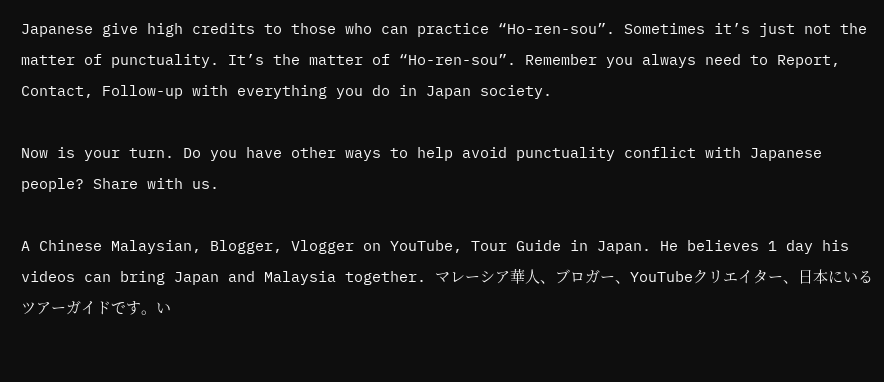Japanese give high credits to those who can practice “Ho-ren-sou”. Sometimes it’s just not the matter of punctuality. It’s the matter of “Ho-ren-sou”. Remember you always need to Report, Contact, Follow-up with everything you do in Japan society.

Now is your turn. Do you have other ways to help avoid punctuality conflict with Japanese people? Share with us.

A Chinese Malaysian, Blogger, Vlogger on YouTube, Tour Guide in Japan. He believes 1 day his videos can bring Japan and Malaysia together. マレーシア華人、ブロガー、YouTubeクリエイター、日本にいるツアーガイドです。い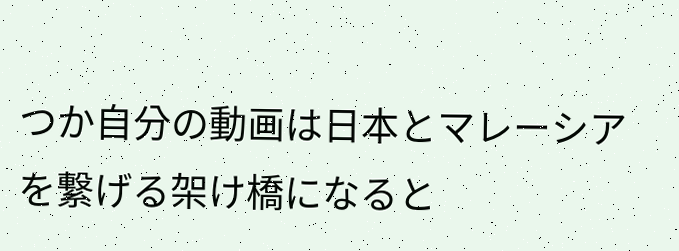つか自分の動画は日本とマレーシアを繋げる架け橋になると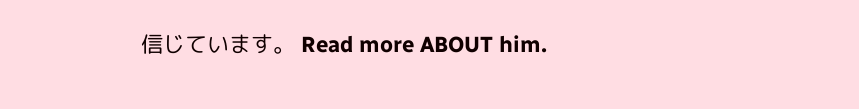信じています。 Read more ABOUT him.